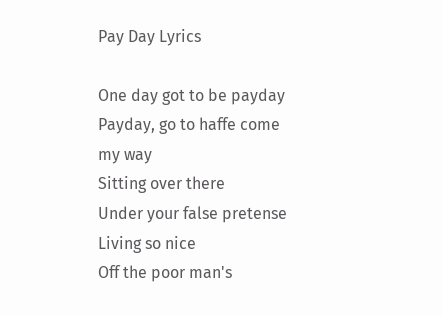Pay Day Lyrics

One day got to be payday
Payday, go to haffe come my way
Sitting over there
Under your false pretense
Living so nice
Off the poor man's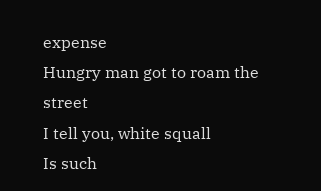expense
Hungry man got to roam the street
I tell you, white squall
Is such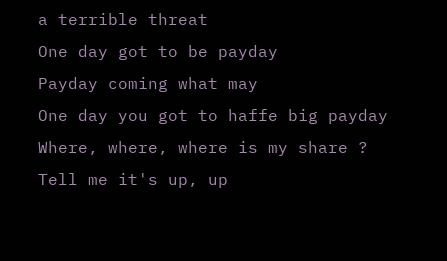a terrible threat
One day got to be payday
Payday coming what may
One day you got to haffe big payday
Where, where, where is my share ?
Tell me it's up, up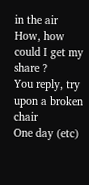in the air
How, how could I get my share ?
You reply, try upon a broken chair
One day (etc)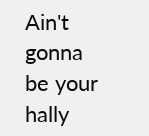Ain't gonna be your hally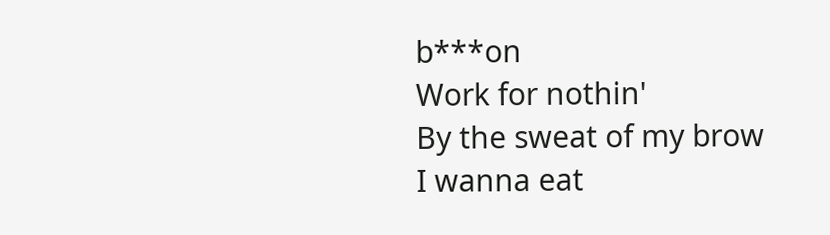b***on
Work for nothin'
By the sweat of my brow
I wanna eat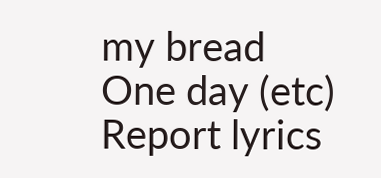my bread
One day (etc)
Report lyrics